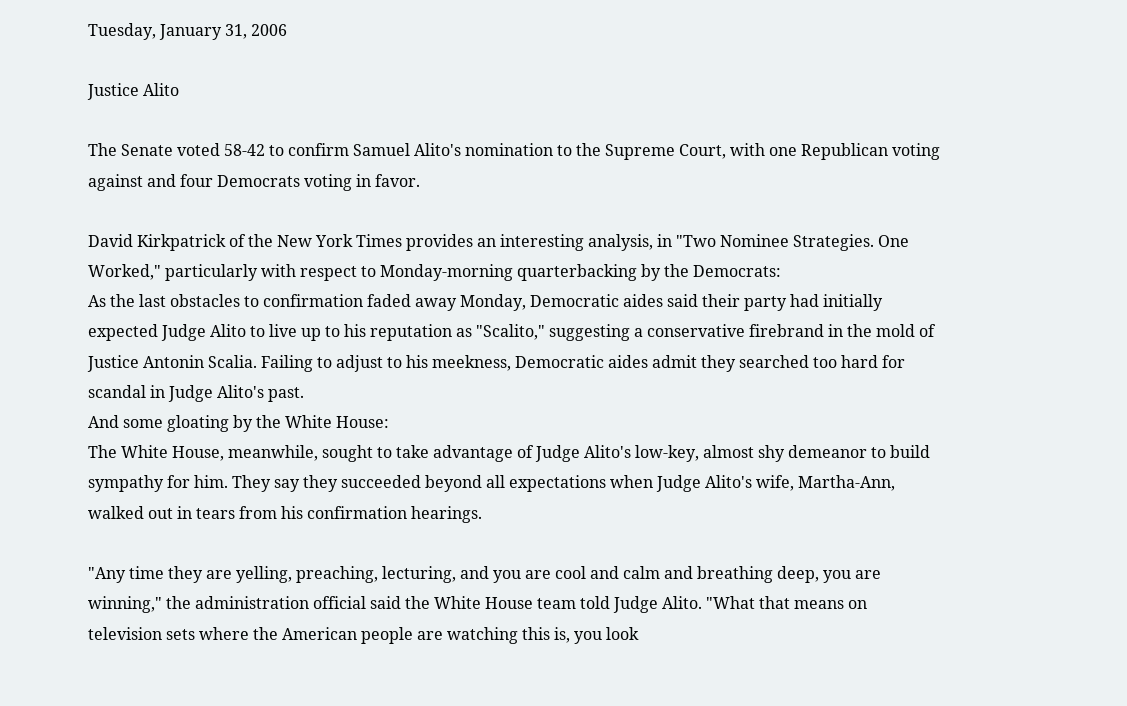Tuesday, January 31, 2006

Justice Alito

The Senate voted 58-42 to confirm Samuel Alito's nomination to the Supreme Court, with one Republican voting against and four Democrats voting in favor.

David Kirkpatrick of the New York Times provides an interesting analysis, in "Two Nominee Strategies. One Worked," particularly with respect to Monday-morning quarterbacking by the Democrats:
As the last obstacles to confirmation faded away Monday, Democratic aides said their party had initially expected Judge Alito to live up to his reputation as "Scalito," suggesting a conservative firebrand in the mold of Justice Antonin Scalia. Failing to adjust to his meekness, Democratic aides admit they searched too hard for scandal in Judge Alito's past.
And some gloating by the White House:
The White House, meanwhile, sought to take advantage of Judge Alito's low-key, almost shy demeanor to build sympathy for him. They say they succeeded beyond all expectations when Judge Alito's wife, Martha-Ann, walked out in tears from his confirmation hearings.

"Any time they are yelling, preaching, lecturing, and you are cool and calm and breathing deep, you are winning," the administration official said the White House team told Judge Alito. "What that means on television sets where the American people are watching this is, you look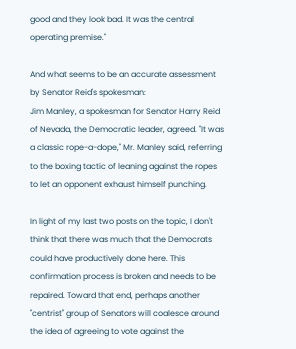good and they look bad. It was the central operating premise."

And what seems to be an accurate assessment by Senator Reid's spokesman:
Jim Manley, a spokesman for Senator Harry Reid of Nevada, the Democratic leader, agreed. "It was a classic rope-a-dope," Mr. Manley said, referring to the boxing tactic of leaning against the ropes to let an opponent exhaust himself punching.

In light of my last two posts on the topic, I don't think that there was much that the Democrats could have productively done here. This confirmation process is broken and needs to be repaired. Toward that end, perhaps another "centrist" group of Senators will coalesce around the idea of agreeing to vote against the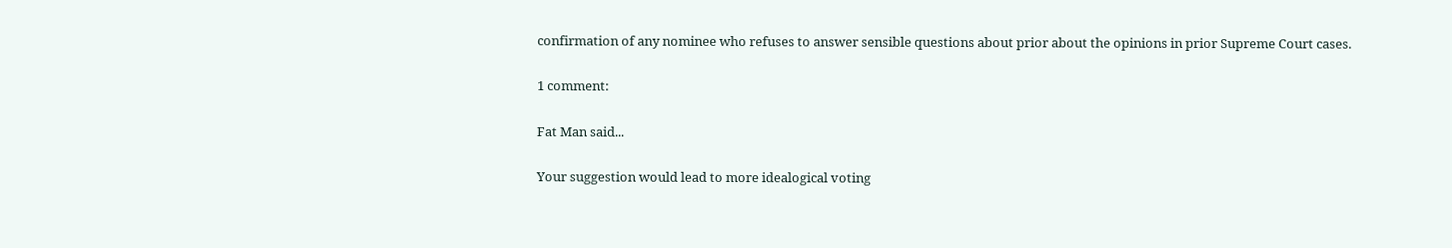confirmation of any nominee who refuses to answer sensible questions about prior about the opinions in prior Supreme Court cases.

1 comment:

Fat Man said...

Your suggestion would lead to more idealogical voting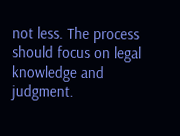not less. The process should focus on legal knowledge and judgment.